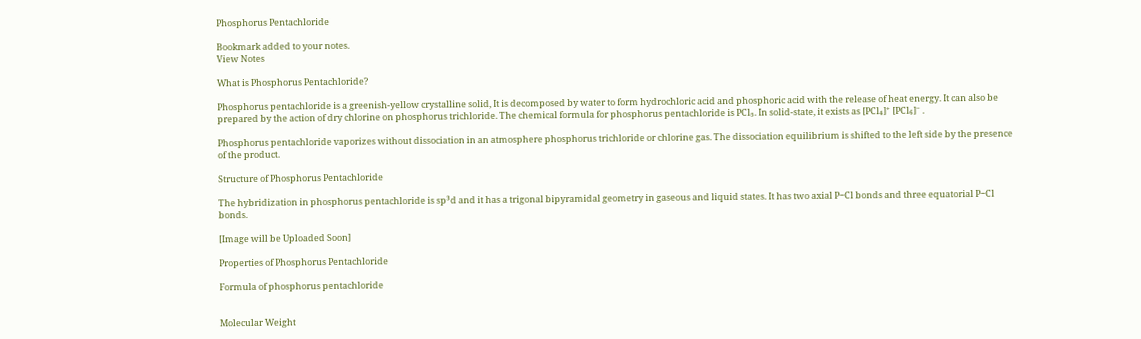Phosphorus Pentachloride

Bookmark added to your notes.
View Notes

What is Phosphorus Pentachloride?

Phosphorus pentachloride is a greenish-yellow crystalline solid, It is decomposed by water to form hydrochloric acid and phosphoric acid with the release of heat energy. It can also be prepared by the action of dry chlorine on phosphorus trichloride. The chemical formula for phosphorus pentachloride is PCl₅. In solid-state, it exists as [PCl₄]⁺ [PCl₆]⁻ .

Phosphorus pentachloride vaporizes without dissociation in an atmosphere phosphorus trichloride or chlorine gas. The dissociation equilibrium is shifted to the left side by the presence of the product.

Structure of Phosphorus Pentachloride

The hybridization in phosphorus pentachloride is sp³d and it has a trigonal bipyramidal geometry in gaseous and liquid states. It has two axial P−Cl bonds and three equatorial P−Cl bonds.

[Image will be Uploaded Soon]

Properties of Phosphorus Pentachloride

Formula of phosphorus pentachloride


Molecular Weight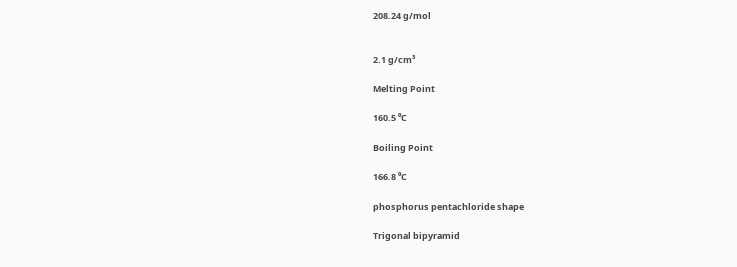208.24 g/mol


2.1 g/cm³

Melting Point

160.5 ⁰C

Boiling Point

166.8 ⁰C

phosphorus pentachloride shape

Trigonal bipyramid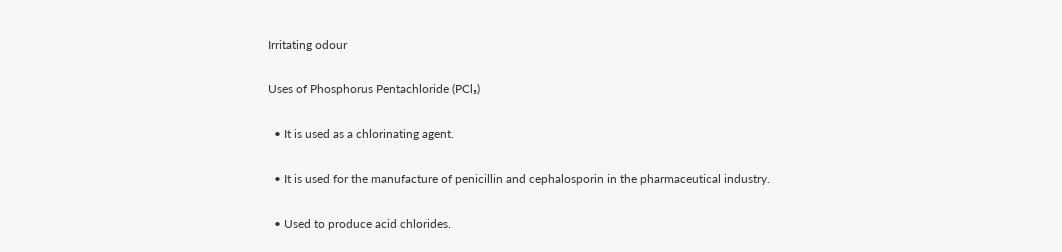Irritating odour

Uses of Phosphorus Pentachloride (PCl₅)

  • It is used as a chlorinating agent.

  • It is used for the manufacture of penicillin and cephalosporin in the pharmaceutical industry.

  • Used to produce acid chlorides.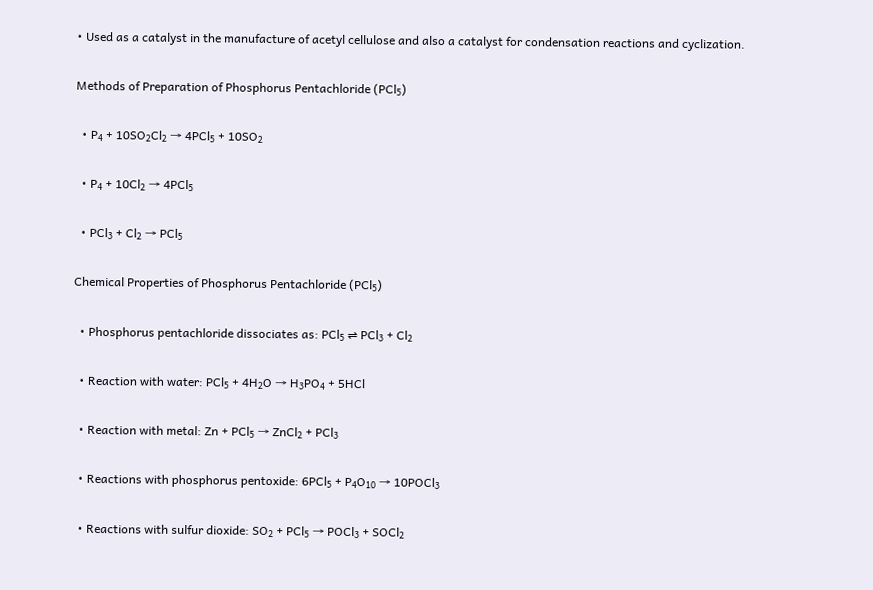• Used as a catalyst in the manufacture of acetyl cellulose and also a catalyst for condensation reactions and cyclization.

Methods of Preparation of Phosphorus Pentachloride (PCl₅)

  • P₄ + 10SO₂Cl₂ → 4PCl₅ + 10SO₂

  • P₄ + 10Cl₂ → 4PCl₅

  • PCl₃ + Cl₂ → PCl₅

Chemical Properties of Phosphorus Pentachloride (PCl₅)

  • Phosphorus pentachloride dissociates as: PCl₅ ⇌ PCl₃ + Cl₂

  • Reaction with water: PCl₅ + 4H₂O → H₃PO₄ + 5HCl

  • Reaction with metal: Zn + PCl₅ → ZnCl₂ + PCl₃

  • Reactions with phosphorus pentoxide: 6PCl₅ + P₄O₁₀ → 10POCl₃

  • Reactions with sulfur dioxide: SO₂ + PCl₅ → POCl₃ + SOCl₂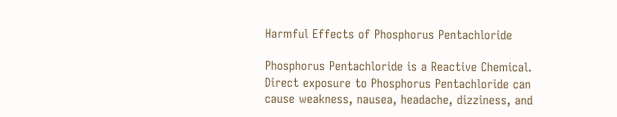Harmful Effects of Phosphorus Pentachloride

Phosphorus Pentachloride is a Reactive Chemical. Direct exposure to Phosphorus Pentachloride can cause weakness, nausea, headache, dizziness, and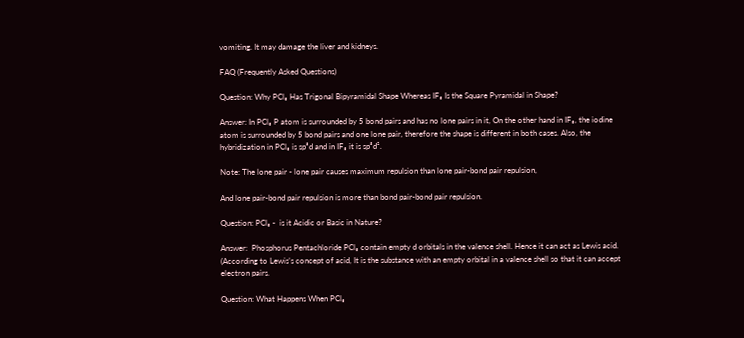vomiting. It may damage the liver and kidneys.

FAQ (Frequently Asked Questions)

Question: Why PCl₅ Has Trigonal Bipyramidal Shape Whereas IF₅ Is the Square Pyramidal in Shape?

Answer: In PCl₅ P atom is surrounded by 5 bond pairs and has no lone pairs in it, On the other hand in IF₅, the iodine atom is surrounded by 5 bond pairs and one lone pair, therefore the shape is different in both cases. Also, the hybridization in PCl₅ is sp³d and in IF₅ it is sp³d².

Note: The lone pair - lone pair causes maximum repulsion than lone pair-bond pair repulsion,

And lone pair-bond pair repulsion is more than bond pair-bond pair repulsion.

Question: PCl₅ -  is it Acidic or Basic in Nature?

Answer:  Phosphorus Pentachloride PCl₅ contain empty d orbitals in the valence shell. Hence it can act as Lewis acid. (According to Lewis’s concept of acid, It is the substance with an empty orbital in a valence shell so that it can accept electron pairs.

Question: What Happens When PCl₅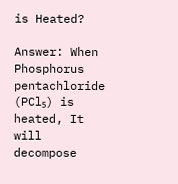is Heated?

Answer: When Phosphorus pentachloride (PCl₅) is heated, It will decompose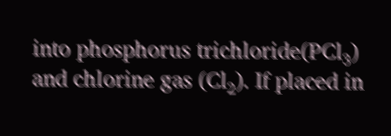into phosphorus trichloride(PCl₃) and chlorine gas (Cl₂). If placed in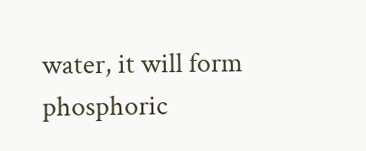water, it will form phosphoric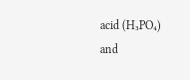acid (H₃PO₄) and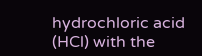hydrochloric acid (HCl) with the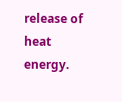release of heat energy.